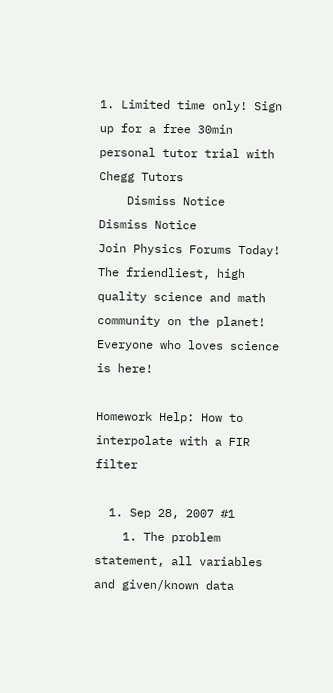1. Limited time only! Sign up for a free 30min personal tutor trial with Chegg Tutors
    Dismiss Notice
Dismiss Notice
Join Physics Forums Today!
The friendliest, high quality science and math community on the planet! Everyone who loves science is here!

Homework Help: How to interpolate with a FIR filter

  1. Sep 28, 2007 #1
    1. The problem statement, all variables and given/known data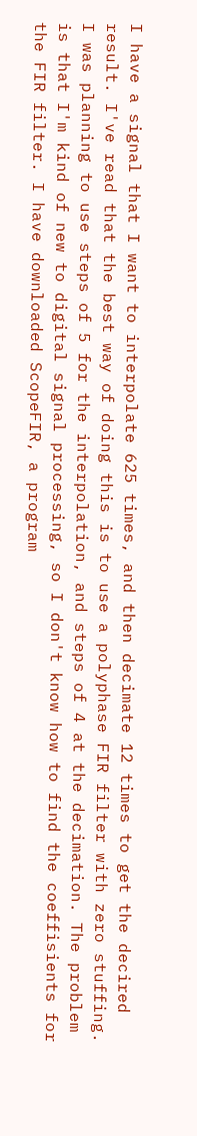I have a signal that I want to interpolate 625 times, and then decimate 12 times to get the decired result. I've read that the best way of doing this is to use a polyphase FIR filter with zero stuffing. I was planning to use steps of 5 for the interpolation, and steps of 4 at the decimation. The problem is that I'm kind of new to digital signal processing, so I don't know how to find the coeffisients for the FIR filter. I have downloaded ScopeFIR, a program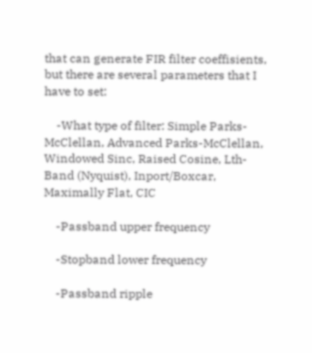that can generate FIR filter coeffisients, but there are several parameters that I have to set:

    -What type of filter: Simple Parks-McClellan, Advanced Parks-McClellan, Windowed Sinc, Raised Cosine, Lth-Band (Nyquist), Inport/Boxcar, Maximally Flat, CIC

    -Passband upper frequency

    -Stopband lower frequency

    -Passband ripple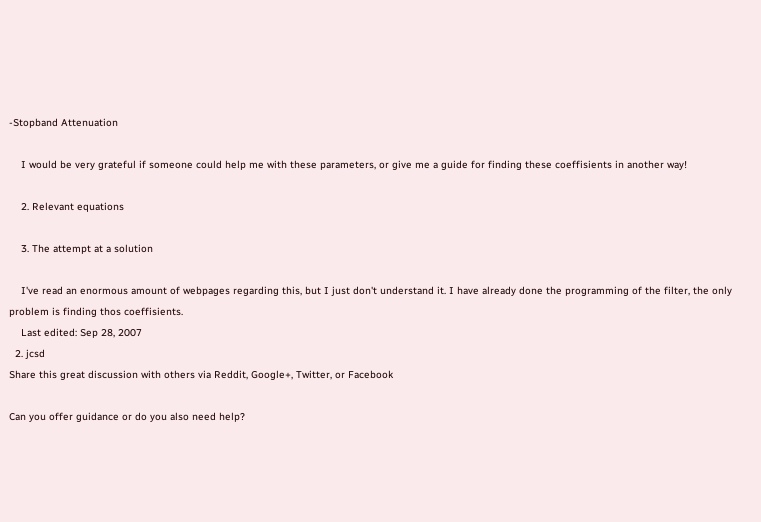-Stopband Attenuation

    I would be very grateful if someone could help me with these parameters, or give me a guide for finding these coeffisients in another way!

    2. Relevant equations

    3. The attempt at a solution

    I've read an enormous amount of webpages regarding this, but I just don't understand it. I have already done the programming of the filter, the only problem is finding thos coeffisients.
    Last edited: Sep 28, 2007
  2. jcsd
Share this great discussion with others via Reddit, Google+, Twitter, or Facebook

Can you offer guidance or do you also need help?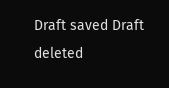Draft saved Draft deleted